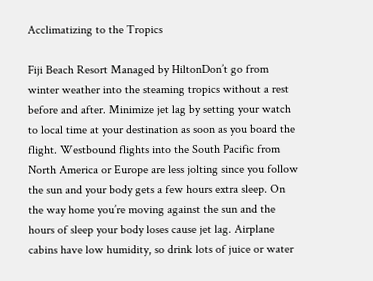Acclimatizing to the Tropics

Fiji Beach Resort Managed by HiltonDon’t go from winter weather into the steaming tropics without a rest before and after. Minimize jet lag by setting your watch to local time at your destination as soon as you board the flight. Westbound flights into the South Pacific from North America or Europe are less jolting since you follow the sun and your body gets a few hours extra sleep. On the way home you’re moving against the sun and the hours of sleep your body loses cause jet lag. Airplane cabins have low humidity, so drink lots of juice or water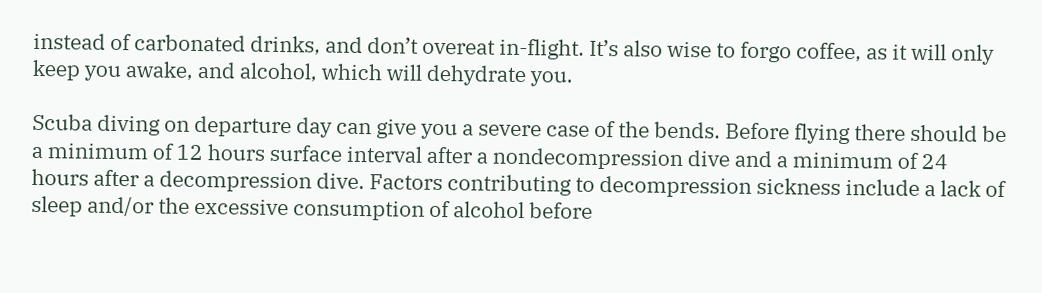instead of carbonated drinks, and don’t overeat in-flight. It’s also wise to forgo coffee, as it will only keep you awake, and alcohol, which will dehydrate you.

Scuba diving on departure day can give you a severe case of the bends. Before flying there should be a minimum of 12 hours surface interval after a nondecompression dive and a minimum of 24 hours after a decompression dive. Factors contributing to decompression sickness include a lack of sleep and/or the excessive consumption of alcohol before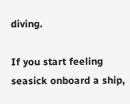diving.

If you start feeling seasick onboard a ship,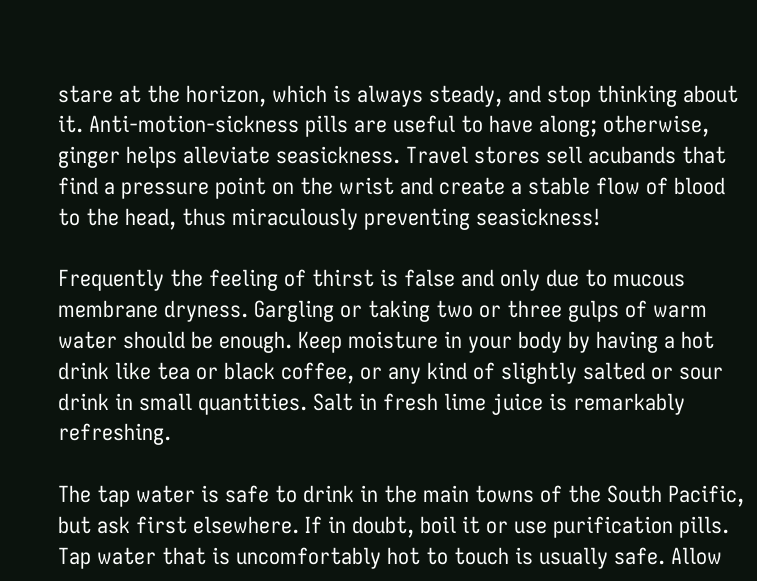stare at the horizon, which is always steady, and stop thinking about it. Anti-motion-sickness pills are useful to have along; otherwise, ginger helps alleviate seasickness. Travel stores sell acubands that find a pressure point on the wrist and create a stable flow of blood to the head, thus miraculously preventing seasickness!

Frequently the feeling of thirst is false and only due to mucous membrane dryness. Gargling or taking two or three gulps of warm water should be enough. Keep moisture in your body by having a hot drink like tea or black coffee, or any kind of slightly salted or sour drink in small quantities. Salt in fresh lime juice is remarkably refreshing.

The tap water is safe to drink in the main towns of the South Pacific, but ask first elsewhere. If in doubt, boil it or use purification pills. Tap water that is uncomfortably hot to touch is usually safe. Allow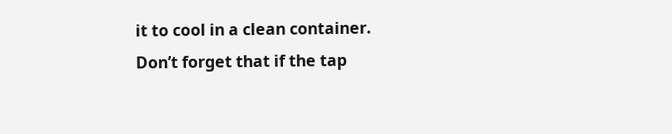it to cool in a clean container. Don’t forget that if the tap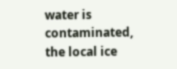water is contaminated, the local ice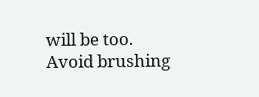will be too. Avoid brushing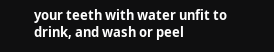your teeth with water unfit to drink, and wash or peel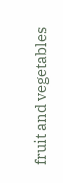fruit and vegetables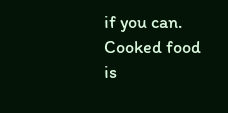if you can. Cooked food is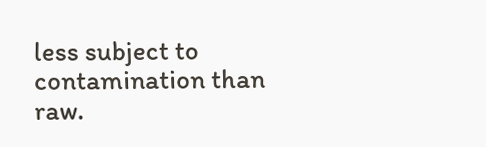less subject to contamination than raw.